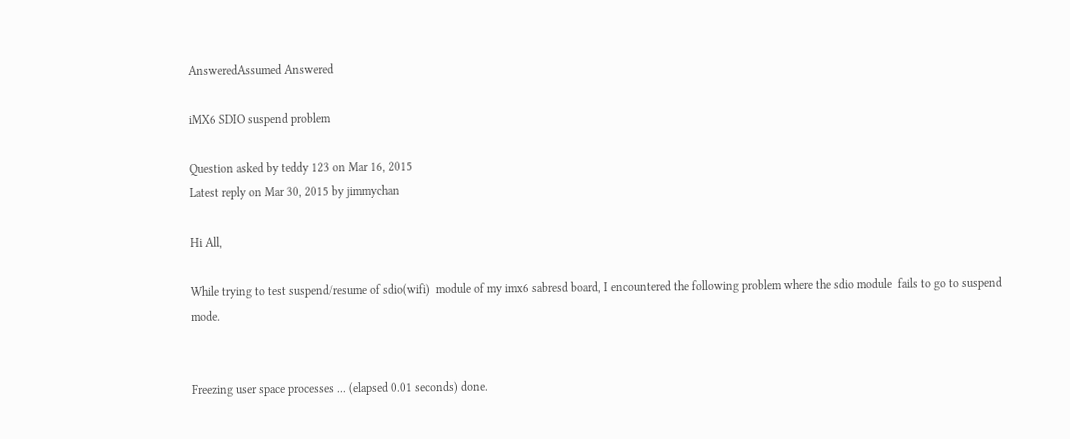AnsweredAssumed Answered

iMX6 SDIO suspend problem

Question asked by teddy 123 on Mar 16, 2015
Latest reply on Mar 30, 2015 by jimmychan

Hi All,

While trying to test suspend/resume of sdio(wifi)  module of my imx6 sabresd board, I encountered the following problem where the sdio module  fails to go to suspend mode.


Freezing user space processes ... (elapsed 0.01 seconds) done.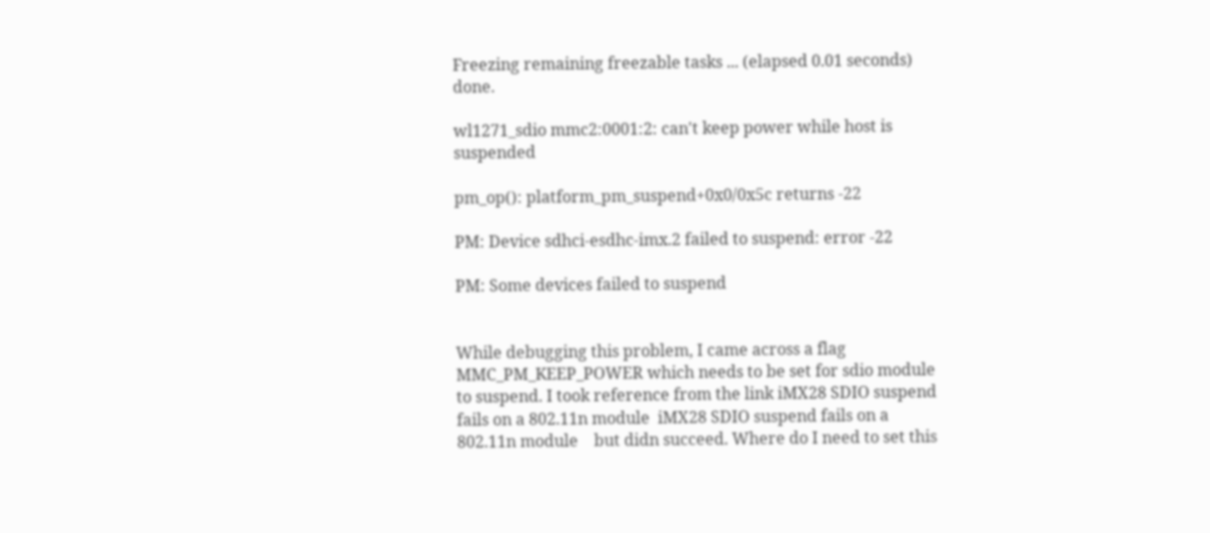Freezing remaining freezable tasks ... (elapsed 0.01 seconds) done.

wl1271_sdio mmc2:0001:2: can't keep power while host is suspended

pm_op(): platform_pm_suspend+0x0/0x5c returns -22

PM: Device sdhci-esdhc-imx.2 failed to suspend: error -22

PM: Some devices failed to suspend


While debugging this problem, I came across a flag MMC_PM_KEEP_POWER which needs to be set for sdio module to suspend. I took reference from the link iMX28 SDIO suspend fails on a 802.11n module  iMX28 SDIO suspend fails on a 802.11n module    but didn succeed. Where do I need to set this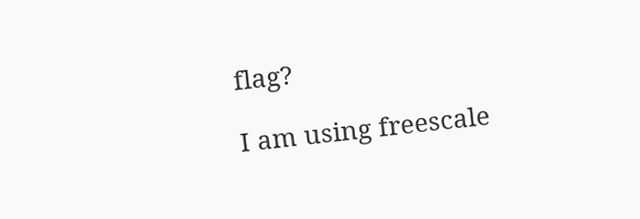flag?

I am using freescale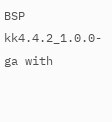BSP kk4.4.2_1.0.0-ga with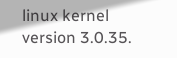linux kernel version 3.0.35.